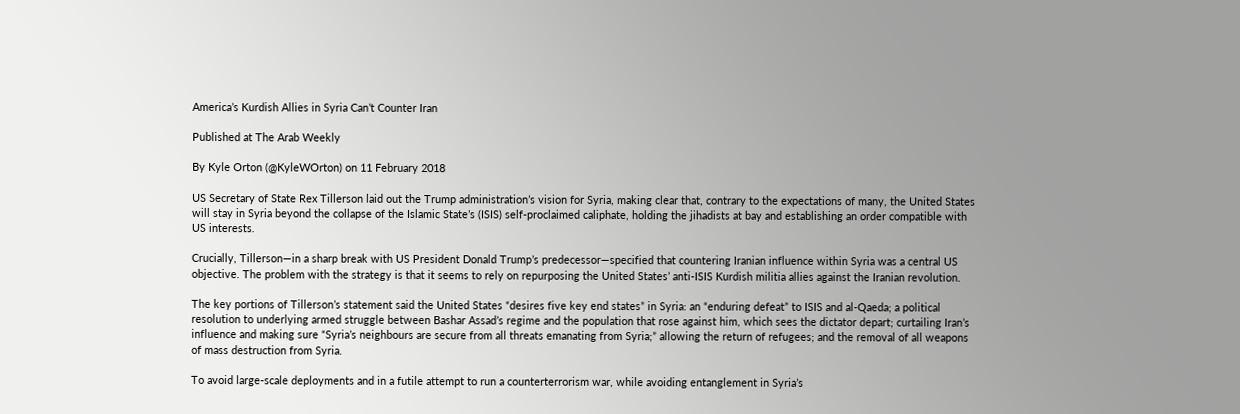America’s Kurdish Allies in Syria Can’t Counter Iran

Published at The Arab Weekly

By Kyle Orton (@KyleWOrton) on 11 February 2018

US Secretary of State Rex Tillerson laid out the Trump administration’s vision for Syria, making clear that, contrary to the expectations of many, the United States will stay in Syria beyond the collapse of the Islamic State’s (ISIS) self-proclaimed caliphate, holding the jihadists at bay and establishing an order compatible with US interests.

Crucially, Tillerson—in a sharp break with US President Donald Trump’s predecessor—specified that countering Iranian influence within Syria was a central US objective. The problem with the strategy is that it seems to rely on repurposing the United States’ anti-ISIS Kurdish militia allies against the Iranian revolution.

The key portions of Tillerson’s statement said the United States “desires five key end states” in Syria: an “enduring defeat” to ISIS and al-Qaeda; a political resolution to underlying armed struggle between Bashar Assad’s regime and the population that rose against him, which sees the dictator depart; curtailing Iran’s influence and making sure “Syria’s neighbours are secure from all threats emanating from Syria;” allowing the return of refugees; and the removal of all weapons of mass destruction from Syria.

To avoid large-scale deployments and in a futile attempt to run a counterterrorism war, while avoiding entanglement in Syria’s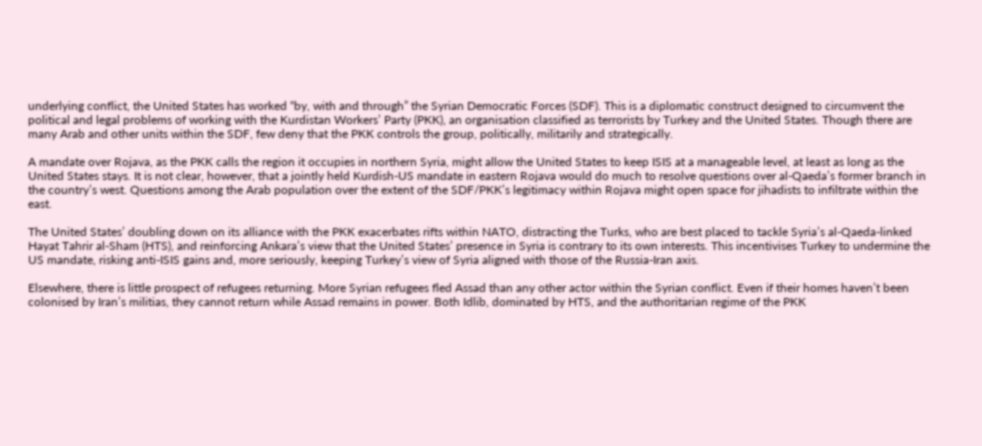underlying conflict, the United States has worked “by, with and through” the Syrian Democratic Forces (SDF). This is a diplomatic construct designed to circumvent the political and legal problems of working with the Kurdistan Workers’ Party (PKK), an organisation classified as terrorists by Turkey and the United States. Though there are many Arab and other units within the SDF, few deny that the PKK controls the group, politically, militarily and strategically.

A mandate over Rojava, as the PKK calls the region it occupies in northern Syria, might allow the United States to keep ISIS at a manageable level, at least as long as the United States stays. It is not clear, however, that a jointly held Kurdish-US mandate in eastern Rojava would do much to resolve questions over al-Qaeda’s former branch in the country’s west. Questions among the Arab population over the extent of the SDF/PKK’s legitimacy within Rojava might open space for jihadists to infiltrate within the east.

The United States’ doubling down on its alliance with the PKK exacerbates rifts within NATO, distracting the Turks, who are best placed to tackle Syria’s al-Qaeda-linked Hayat Tahrir al-Sham (HTS), and reinforcing Ankara’s view that the United States’ presence in Syria is contrary to its own interests. This incentivises Turkey to undermine the US mandate, risking anti-ISIS gains and, more seriously, keeping Turkey’s view of Syria aligned with those of the Russia-Iran axis.

Elsewhere, there is little prospect of refugees returning. More Syrian refugees fled Assad than any other actor within the Syrian conflict. Even if their homes haven’t been colonised by Iran’s militias, they cannot return while Assad remains in power. Both Idlib, dominated by HTS, and the authoritarian regime of the PKK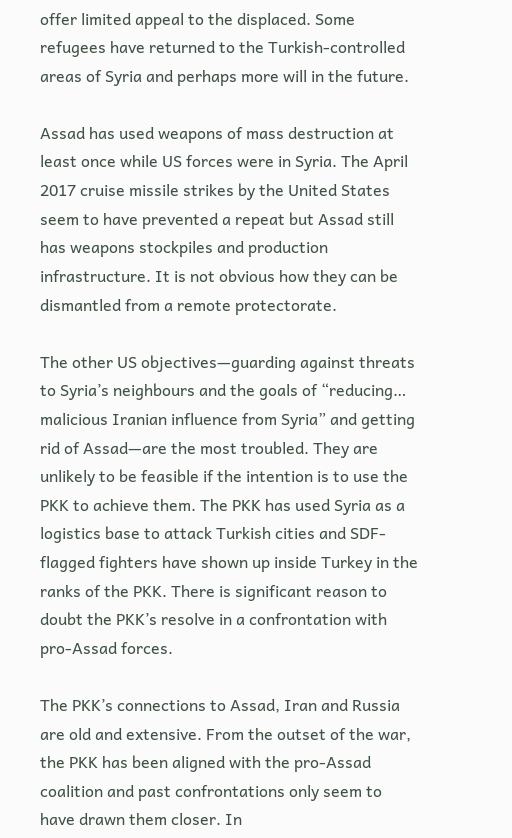offer limited appeal to the displaced. Some refugees have returned to the Turkish-controlled areas of Syria and perhaps more will in the future.

Assad has used weapons of mass destruction at least once while US forces were in Syria. The April 2017 cruise missile strikes by the United States seem to have prevented a repeat but Assad still has weapons stockpiles and production infrastructure. It is not obvious how they can be dismantled from a remote protectorate.

The other US objectives—guarding against threats to Syria’s neighbours and the goals of “reducing… malicious Iranian influence from Syria” and getting rid of Assad—are the most troubled. They are unlikely to be feasible if the intention is to use the PKK to achieve them. The PKK has used Syria as a logistics base to attack Turkish cities and SDF-flagged fighters have shown up inside Turkey in the ranks of the PKK. There is significant reason to doubt the PKK’s resolve in a confrontation with pro-Assad forces.

The PKK’s connections to Assad, Iran and Russia are old and extensive. From the outset of the war, the PKK has been aligned with the pro-Assad coalition and past confrontations only seem to have drawn them closer. In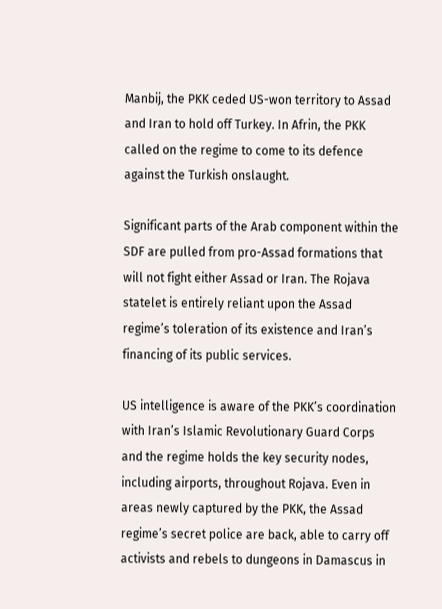Manbij, the PKK ceded US-won territory to Assad and Iran to hold off Turkey. In Afrin, the PKK called on the regime to come to its defence against the Turkish onslaught.

Significant parts of the Arab component within the SDF are pulled from pro-Assad formations that will not fight either Assad or Iran. The Rojava statelet is entirely reliant upon the Assad regime’s toleration of its existence and Iran’s financing of its public services.

US intelligence is aware of the PKK’s coordination with Iran’s Islamic Revolutionary Guard Corps and the regime holds the key security nodes, including airports, throughout Rojava. Even in areas newly captured by the PKK, the Assad regime’s secret police are back, able to carry off activists and rebels to dungeons in Damascus in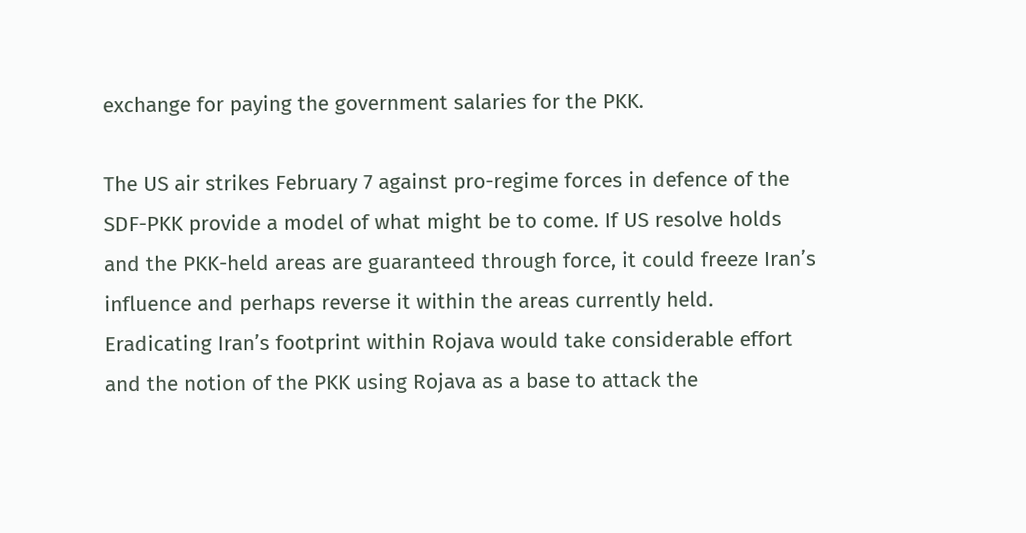exchange for paying the government salaries for the PKK.

The US air strikes February 7 against pro-regime forces in defence of the SDF-PKK provide a model of what might be to come. If US resolve holds and the PKK-held areas are guaranteed through force, it could freeze Iran’s influence and perhaps reverse it within the areas currently held. Eradicating Iran’s footprint within Rojava would take considerable effort and the notion of the PKK using Rojava as a base to attack the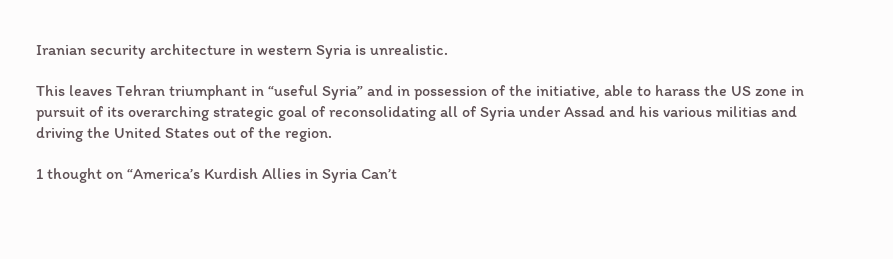Iranian security architecture in western Syria is unrealistic.

This leaves Tehran triumphant in “useful Syria” and in possession of the initiative, able to harass the US zone in pursuit of its overarching strategic goal of reconsolidating all of Syria under Assad and his various militias and driving the United States out of the region.

1 thought on “America’s Kurdish Allies in Syria Can’t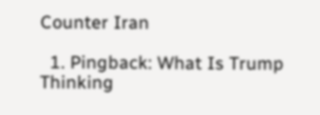Counter Iran

  1. Pingback: What Is Trump Thinking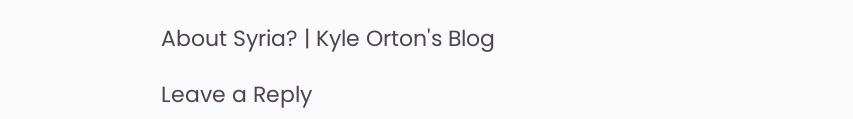About Syria? | Kyle Orton's Blog

Leave a Reply